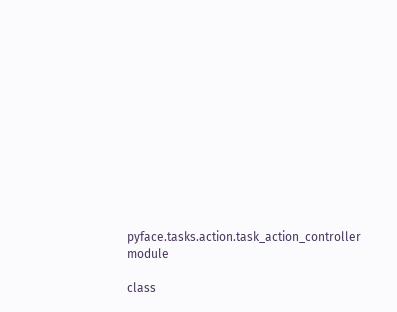pyface.tasks.action.task_action_controller module

class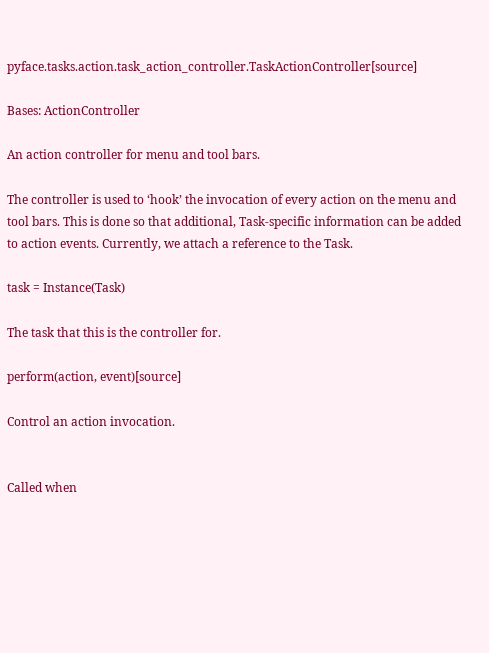pyface.tasks.action.task_action_controller.TaskActionController[source]

Bases: ActionController

An action controller for menu and tool bars.

The controller is used to ‘hook’ the invocation of every action on the menu and tool bars. This is done so that additional, Task-specific information can be added to action events. Currently, we attach a reference to the Task.

task = Instance(Task)

The task that this is the controller for.

perform(action, event)[source]

Control an action invocation.


Called when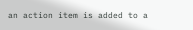an action item is added to a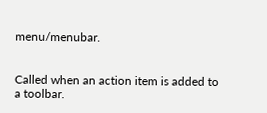menu/menubar.


Called when an action item is added to a toolbar.